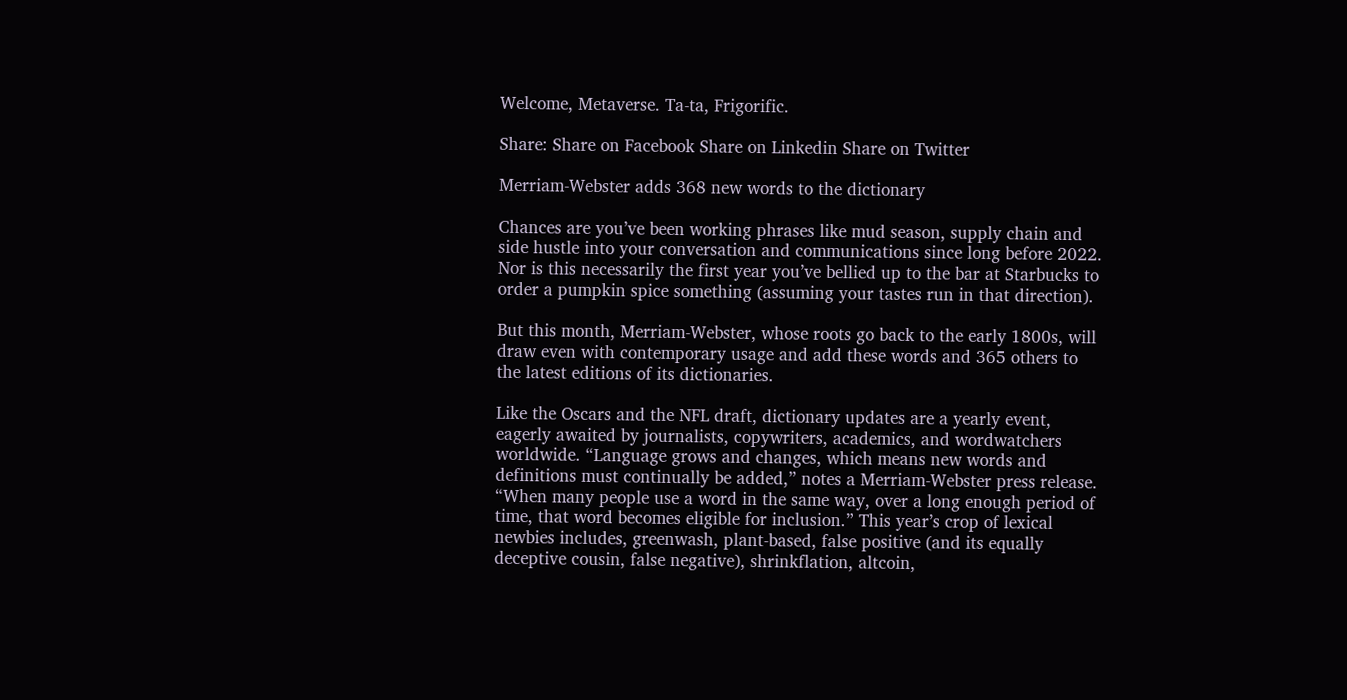Welcome, Metaverse. Ta-ta, Frigorific.

Share: Share on Facebook Share on Linkedin Share on Twitter

Merriam-Webster adds 368 new words to the dictionary

Chances are you’ve been working phrases like mud season, supply chain and side hustle into your conversation and communications since long before 2022. Nor is this necessarily the first year you’ve bellied up to the bar at Starbucks to order a pumpkin spice something (assuming your tastes run in that direction).

But this month, Merriam-Webster, whose roots go back to the early 1800s, will draw even with contemporary usage and add these words and 365 others to the latest editions of its dictionaries.

Like the Oscars and the NFL draft, dictionary updates are a yearly event, eagerly awaited by journalists, copywriters, academics, and wordwatchers worldwide. “Language grows and changes, which means new words and definitions must continually be added,” notes a Merriam-Webster press release. “When many people use a word in the same way, over a long enough period of time, that word becomes eligible for inclusion.” This year’s crop of lexical newbies includes, greenwash, plant-based, false positive (and its equally deceptive cousin, false negative), shrinkflation, altcoin,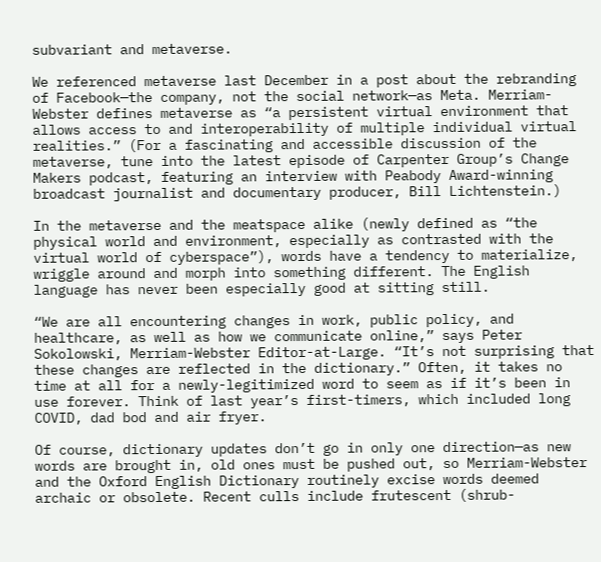subvariant and metaverse.

We referenced metaverse last December in a post about the rebranding of Facebook—the company, not the social network—as Meta. Merriam-Webster defines metaverse as “a persistent virtual environment that allows access to and interoperability of multiple individual virtual realities.” (For a fascinating and accessible discussion of the metaverse, tune into the latest episode of Carpenter Group’s Change Makers podcast, featuring an interview with Peabody Award-winning broadcast journalist and documentary producer, Bill Lichtenstein.)

In the metaverse and the meatspace alike (newly defined as “the physical world and environment, especially as contrasted with the virtual world of cyberspace”), words have a tendency to materialize, wriggle around and morph into something different. The English language has never been especially good at sitting still.

“We are all encountering changes in work, public policy, and healthcare, as well as how we communicate online,” says Peter Sokolowski, Merriam-Webster Editor-at-Large. “It’s not surprising that these changes are reflected in the dictionary.” Often, it takes no time at all for a newly-legitimized word to seem as if it’s been in use forever. Think of last year’s first-timers, which included long COVID, dad bod and air fryer.

Of course, dictionary updates don’t go in only one direction—as new words are brought in, old ones must be pushed out, so Merriam-Webster and the Oxford English Dictionary routinely excise words deemed archaic or obsolete. Recent culls include frutescent (shrub-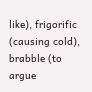like), frigorific (causing cold), brabble (to argue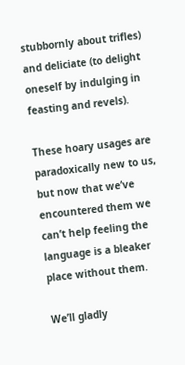stubbornly about trifles) and deliciate (to delight oneself by indulging in feasting and revels).

These hoary usages are paradoxically new to us, but now that we’ve encountered them we can’t help feeling the language is a bleaker place without them.

We’ll gladly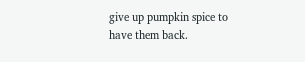give up pumpkin spice to have them back.